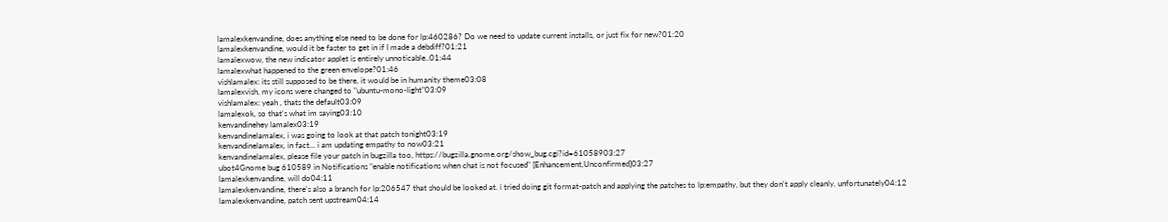lamalexkenvandine, does anything else need to be done for lp:460286? Do we need to update current installs, or just fix for new?01:20
lamalexkenvandine, would it be faster to get in if I made a debdiff?01:21
lamalexwow, the new indicator applet is entirely unnoticable..01:44
lamalexwhat happened to the green envelope?01:46
vishlamalex: its still supposed to be there, it would be in humanity theme03:08
lamalexvish, my icons were changed to "ubuntu-mono-light"03:09
vishlamalex: yeah , thats the default03:09
lamalexok, so that's what im saying03:10
kenvandinehey lamalex03:19
kenvandinelamalex, i was going to look at that patch tonight03:19
kenvandinelamalex, in fact... i am updating empathy to now03:21
kenvandinelamalex, please file your patch in bugzilla too, https://bugzilla.gnome.org/show_bug.cgi?id=61058903:27
ubot4Gnome bug 610589 in Notifications "enable notifications when chat is not focused" [Enhancement,Unconfirmed]03:27
lamalexkenvandine, will do04:11
lamalexkenvandine, there's also a branch for lp:206547 that should be looked at. i tried doing git format-patch and applying the patches to lp:empathy, but they don't apply cleanly, unfortunately04:12
lamalexkenvandine, patch sent upstream04:14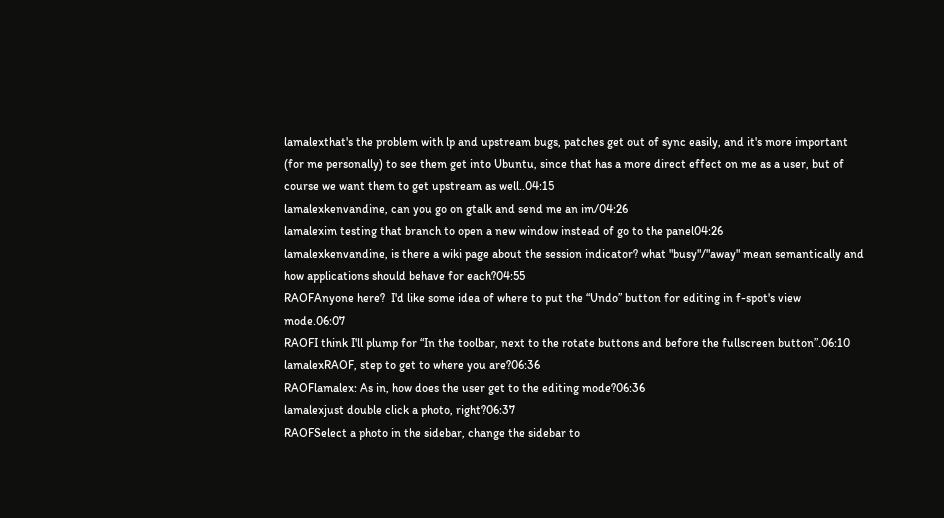lamalexthat's the problem with lp and upstream bugs, patches get out of sync easily, and it's more important (for me personally) to see them get into Ubuntu, since that has a more direct effect on me as a user, but of course we want them to get upstream as well..04:15
lamalexkenvandine, can you go on gtalk and send me an im/04:26
lamalexim testing that branch to open a new window instead of go to the panel04:26
lamalexkenvandine, is there a wiki page about the session indicator? what "busy"/"away" mean semantically and how applications should behave for each?04:55
RAOFAnyone here?  I'd like some idea of where to put the “Undo” button for editing in f-spot's view mode.06:07
RAOFI think I'll plump for “In the toolbar, next to the rotate buttons and before the fullscreen button”.06:10
lamalexRAOF, step to get to where you are?06:36
RAOFlamalex: As in, how does the user get to the editing mode?06:36
lamalexjust double click a photo, right?06:37
RAOFSelect a photo in the sidebar, change the sidebar to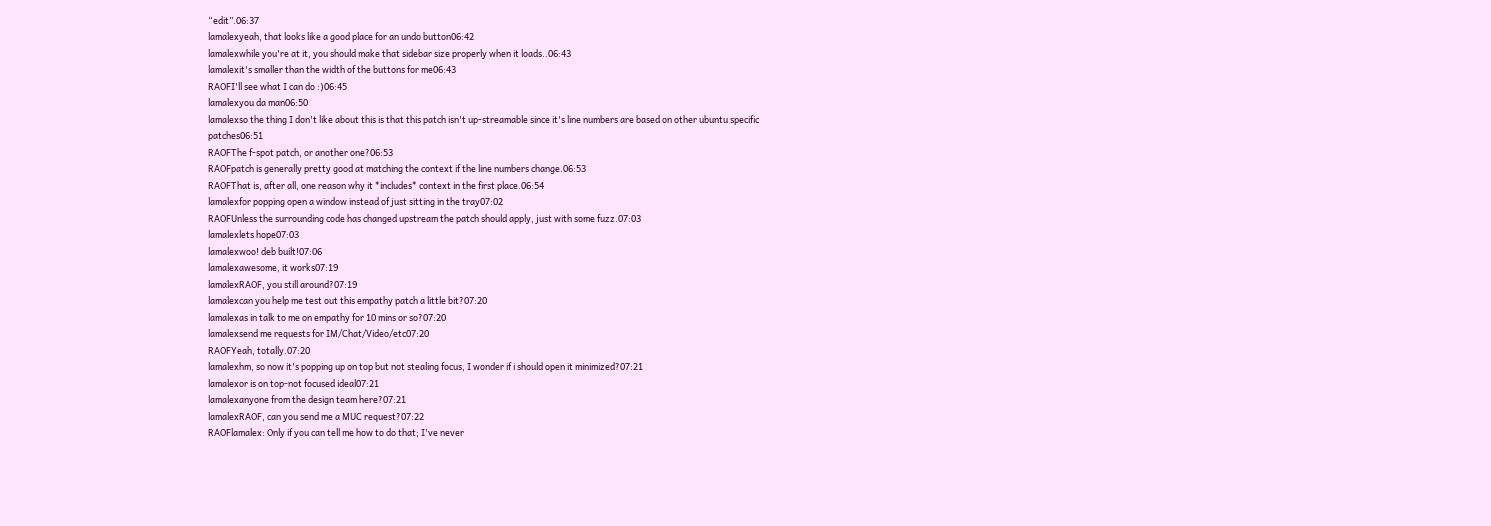“edit”.06:37
lamalexyeah, that looks like a good place for an undo button06:42
lamalexwhile you're at it, you should make that sidebar size properly when it loads..06:43
lamalexit's smaller than the width of the buttons for me06:43
RAOFI'll see what I can do :)06:45
lamalexyou da man06:50
lamalexso the thing I don't like about this is that this patch isn't up-streamable since it's line numbers are based on other ubuntu specific patches06:51
RAOFThe f-spot patch, or another one?06:53
RAOFpatch is generally pretty good at matching the context if the line numbers change.06:53
RAOFThat is, after all, one reason why it *includes* context in the first place.06:54
lamalexfor popping open a window instead of just sitting in the tray07:02
RAOFUnless the surrounding code has changed upstream the patch should apply, just with some fuzz.07:03
lamalexlets hope07:03
lamalexwoo! deb built!07:06
lamalexawesome, it works07:19
lamalexRAOF, you still around?07:19
lamalexcan you help me test out this empathy patch a little bit?07:20
lamalexas in talk to me on empathy for 10 mins or so?07:20
lamalexsend me requests for IM/Chat/Video/etc07:20
RAOFYeah, totally.07:20
lamalexhm, so now it's popping up on top but not stealing focus, I wonder if i should open it minimized?07:21
lamalexor is on top-not focused ideal07:21
lamalexanyone from the design team here?07:21
lamalexRAOF, can you send me a MUC request?07:22
RAOFlamalex: Only if you can tell me how to do that; I've never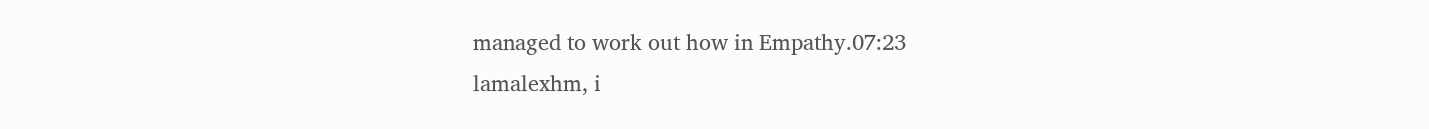managed to work out how in Empathy.07:23
lamalexhm, i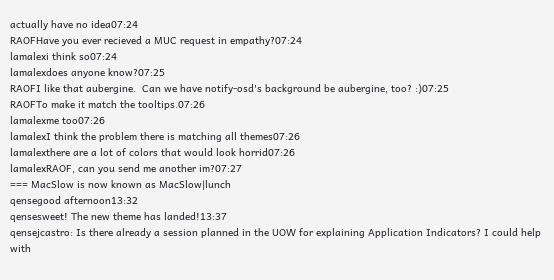actually have no idea07:24
RAOFHave you ever recieved a MUC request in empathy?07:24
lamalexi think so07:24
lamalexdoes anyone know?07:25
RAOFI like that aubergine.  Can we have notify-osd's background be aubergine, too? :)07:25
RAOFTo make it match the tooltips.07:26
lamalexme too07:26
lamalexI think the problem there is matching all themes07:26
lamalexthere are a lot of colors that would look horrid07:26
lamalexRAOF, can you send me another im?07:27
=== MacSlow is now known as MacSlow|lunch
qensegood afternoon13:32
qensesweet! The new theme has landed!13:37
qensejcastro: Is there already a session planned in the UOW for explaining Application Indicators? I could help with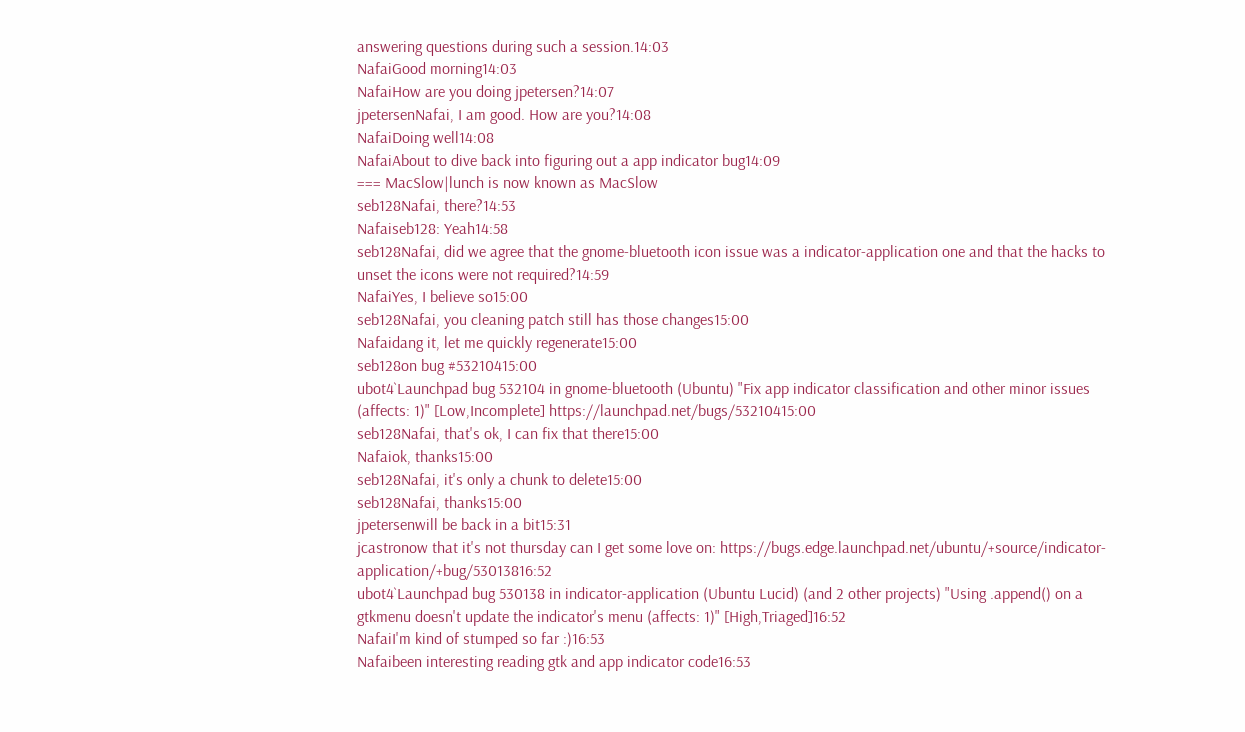answering questions during such a session.14:03
NafaiGood morning14:03
NafaiHow are you doing jpetersen?14:07
jpetersenNafai, I am good. How are you?14:08
NafaiDoing well14:08
NafaiAbout to dive back into figuring out a app indicator bug14:09
=== MacSlow|lunch is now known as MacSlow
seb128Nafai, there?14:53
Nafaiseb128: Yeah14:58
seb128Nafai, did we agree that the gnome-bluetooth icon issue was a indicator-application one and that the hacks to unset the icons were not required?14:59
NafaiYes, I believe so15:00
seb128Nafai, you cleaning patch still has those changes15:00
Nafaidang it, let me quickly regenerate15:00
seb128on bug #53210415:00
ubot4`Launchpad bug 532104 in gnome-bluetooth (Ubuntu) "Fix app indicator classification and other minor issues (affects: 1)" [Low,Incomplete] https://launchpad.net/bugs/53210415:00
seb128Nafai, that's ok, I can fix that there15:00
Nafaiok, thanks15:00
seb128Nafai, it's only a chunk to delete15:00
seb128Nafai, thanks15:00
jpetersenwill be back in a bit15:31
jcastronow that it's not thursday can I get some love on: https://bugs.edge.launchpad.net/ubuntu/+source/indicator-application/+bug/53013816:52
ubot4`Launchpad bug 530138 in indicator-application (Ubuntu Lucid) (and 2 other projects) "Using .append() on a gtkmenu doesn't update the indicator's menu (affects: 1)" [High,Triaged]16:52
NafaiI'm kind of stumped so far :)16:53
Nafaibeen interesting reading gtk and app indicator code16:53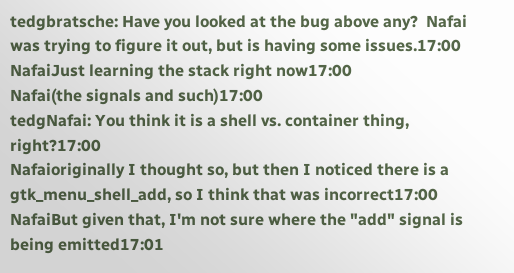tedgbratsche: Have you looked at the bug above any?  Nafai was trying to figure it out, but is having some issues.17:00
NafaiJust learning the stack right now17:00
Nafai(the signals and such)17:00
tedgNafai: You think it is a shell vs. container thing, right?17:00
Nafaioriginally I thought so, but then I noticed there is a gtk_menu_shell_add, so I think that was incorrect17:00
NafaiBut given that, I'm not sure where the "add" signal is being emitted17:01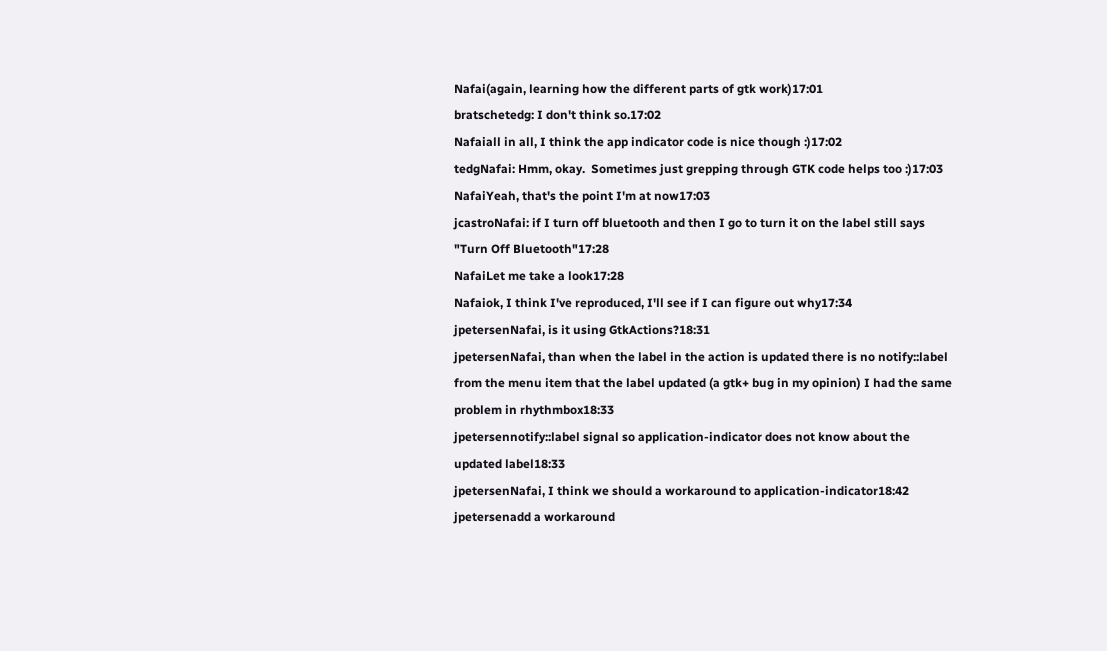Nafai(again, learning how the different parts of gtk work)17:01
bratschetedg: I don't think so.17:02
Nafaiall in all, I think the app indicator code is nice though :)17:02
tedgNafai: Hmm, okay.  Sometimes just grepping through GTK code helps too :)17:03
NafaiYeah, that's the point I'm at now17:03
jcastroNafai: if I turn off bluetooth and then I go to turn it on the label still says "Turn Off Bluetooth"17:28
NafaiLet me take a look17:28
Nafaiok, I think I've reproduced, I'll see if I can figure out why17:34
jpetersenNafai, is it using GtkActions?18:31
jpetersenNafai, than when the label in the action is updated there is no notify::label from the menu item that the label updated (a gtk+ bug in my opinion) I had the same problem in rhythmbox18:33
jpetersennotify::label signal so application-indicator does not know about the updated label18:33
jpetersenNafai, I think we should a workaround to application-indicator18:42
jpetersenadd a workaround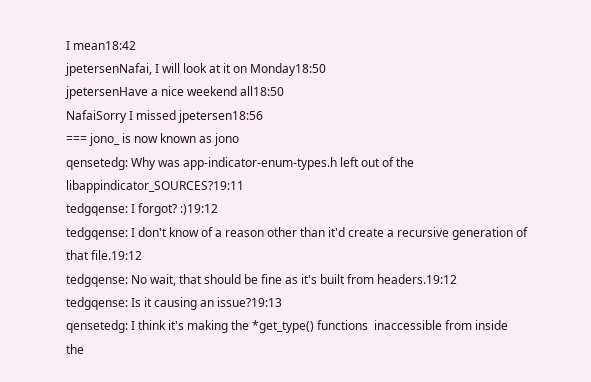I mean18:42
jpetersenNafai, I will look at it on Monday18:50
jpetersenHave a nice weekend all18:50
NafaiSorry I missed jpetersen18:56
=== jono_ is now known as jono
qensetedg: Why was app-indicator-enum-types.h left out of the libappindicator_SOURCES?19:11
tedgqense: I forgot? :)19:12
tedgqense: I don't know of a reason other than it'd create a recursive generation of that file.19:12
tedgqense: No wait, that should be fine as it's built from headers.19:12
tedgqense: Is it causing an issue?19:13
qensetedg: I think it's making the *get_type() functions  inaccessible from inside the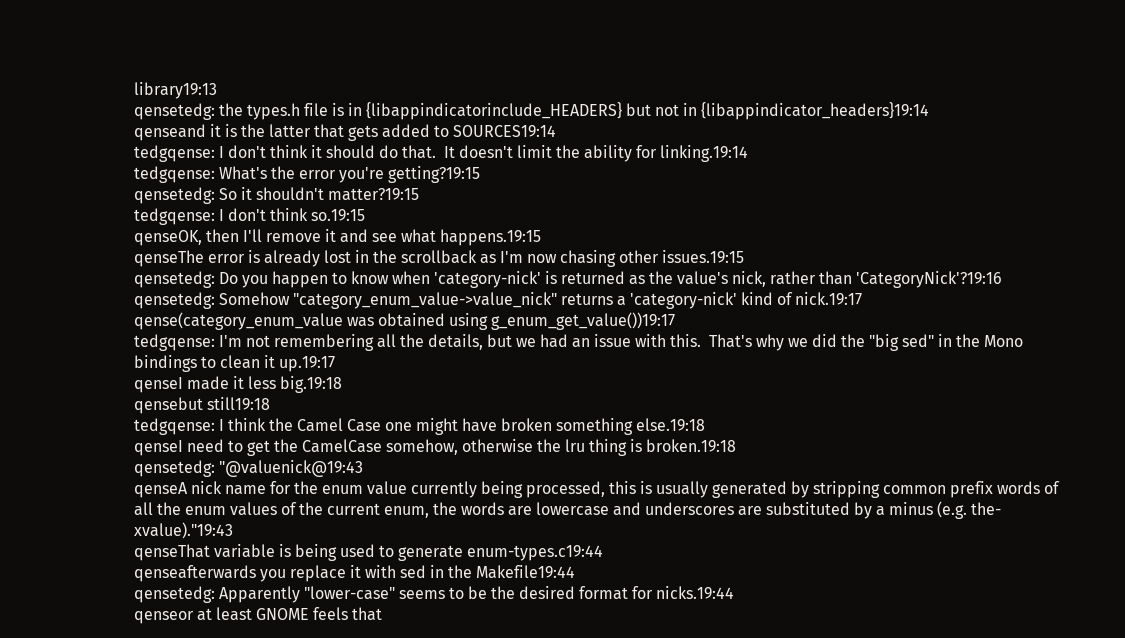library19:13
qensetedg: the types.h file is in {libappindicatorinclude_HEADERS} but not in {libappindicator_headers}19:14
qenseand it is the latter that gets added to SOURCES19:14
tedgqense: I don't think it should do that.  It doesn't limit the ability for linking.19:14
tedgqense: What's the error you're getting?19:15
qensetedg: So it shouldn't matter?19:15
tedgqense: I don't think so.19:15
qenseOK, then I'll remove it and see what happens.19:15
qenseThe error is already lost in the scrollback as I'm now chasing other issues.19:15
qensetedg: Do you happen to know when 'category-nick' is returned as the value's nick, rather than 'CategoryNick'?19:16
qensetedg: Somehow "category_enum_value->value_nick" returns a 'category-nick' kind of nick.19:17
qense(category_enum_value was obtained using g_enum_get_value())19:17
tedgqense: I'm not remembering all the details, but we had an issue with this.  That's why we did the "big sed" in the Mono bindings to clean it up.19:17
qenseI made it less big.19:18
qensebut still19:18
tedgqense: I think the Camel Case one might have broken something else.19:18
qenseI need to get the CamelCase somehow, otherwise the lru thing is broken.19:18
qensetedg: "@valuenick@19:43
qenseA nick name for the enum value currently being processed, this is usually generated by stripping common prefix words of all the enum values of the current enum, the words are lowercase and underscores are substituted by a minus (e.g. the-xvalue)."19:43
qenseThat variable is being used to generate enum-types.c19:44
qenseafterwards you replace it with sed in the Makefile19:44
qensetedg: Apparently "lower-case" seems to be the desired format for nicks.19:44
qenseor at least GNOME feels that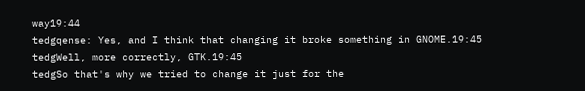way19:44
tedgqense: Yes, and I think that changing it broke something in GNOME.19:45
tedgWell, more correctly, GTK.19:45
tedgSo that's why we tried to change it just for the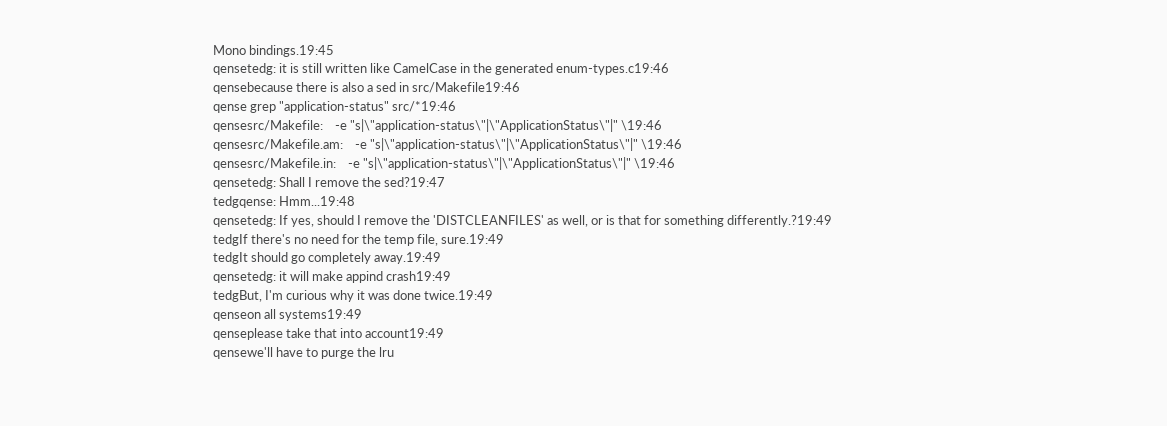Mono bindings.19:45
qensetedg: it is still written like CamelCase in the generated enum-types.c19:46
qensebecause there is also a sed in src/Makefile19:46
qense grep "application-status" src/*19:46
qensesrc/Makefile:    -e "s|\"application-status\"|\"ApplicationStatus\"|" \19:46
qensesrc/Makefile.am:    -e "s|\"application-status\"|\"ApplicationStatus\"|" \19:46
qensesrc/Makefile.in:    -e "s|\"application-status\"|\"ApplicationStatus\"|" \19:46
qensetedg: Shall I remove the sed?19:47
tedgqense: Hmm...19:48
qensetedg: If yes, should I remove the 'DISTCLEANFILES' as well, or is that for something differently.?19:49
tedgIf there's no need for the temp file, sure.19:49
tedgIt should go completely away.19:49
qensetedg: it will make appind crash19:49
tedgBut, I'm curious why it was done twice.19:49
qenseon all systems19:49
qenseplease take that into account19:49
qensewe'll have to purge the lru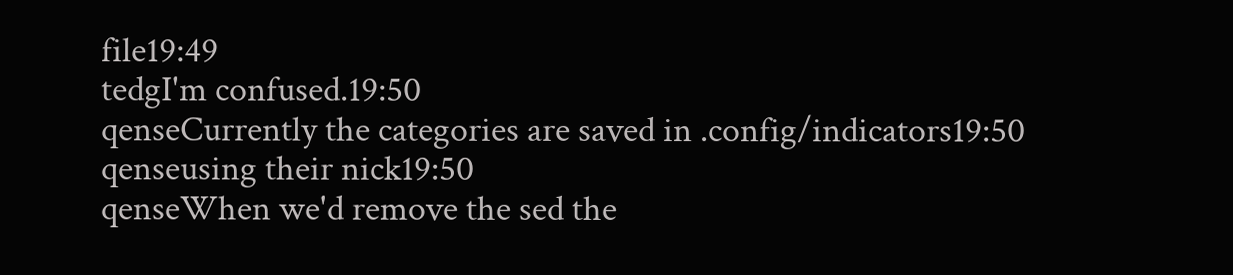file19:49
tedgI'm confused.19:50
qenseCurrently the categories are saved in .config/indicators19:50
qenseusing their nick19:50
qenseWhen we'd remove the sed the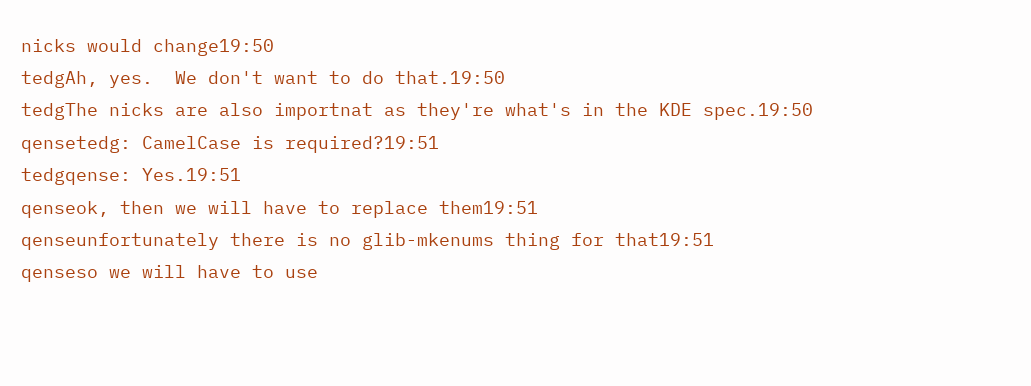nicks would change19:50
tedgAh, yes.  We don't want to do that.19:50
tedgThe nicks are also importnat as they're what's in the KDE spec.19:50
qensetedg: CamelCase is required?19:51
tedgqense: Yes.19:51
qenseok, then we will have to replace them19:51
qenseunfortunately there is no glib-mkenums thing for that19:51
qenseso we will have to use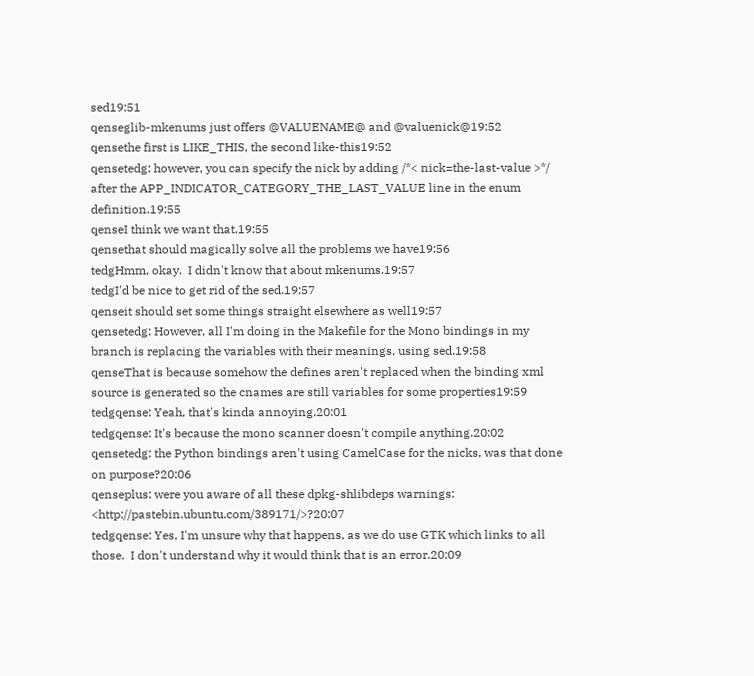sed19:51
qenseglib-mkenums just offers @VALUENAME@ and @valuenick@19:52
qensethe first is LIKE_THIS, the second like-this19:52
qensetedg: however, you can specify the nick by adding /*< nick=the-last-value >*/ after the APP_INDICATOR_CATEGORY_THE_LAST_VALUE line in the enum definition.19:55
qenseI think we want that.19:55
qensethat should magically solve all the problems we have19:56
tedgHmm, okay.  I didn't know that about mkenums.19:57
tedgI'd be nice to get rid of the sed.19:57
qenseit should set some things straight elsewhere as well19:57
qensetedg: However, all I'm doing in the Makefile for the Mono bindings in my branch is replacing the variables with their meanings, using sed.19:58
qenseThat is because somehow the defines aren't replaced when the binding xml source is generated so the cnames are still variables for some properties19:59
tedgqense: Yeah, that's kinda annoying.20:01
tedgqense: It's because the mono scanner doesn't compile anything.20:02
qensetedg: the Python bindings aren't using CamelCase for the nicks, was that done on purpose?20:06
qenseplus: were you aware of all these dpkg-shlibdeps warnings: <http://pastebin.ubuntu.com/389171/>?20:07
tedgqense: Yes, I'm unsure why that happens, as we do use GTK which links to all those.  I don't understand why it would think that is an error.20:09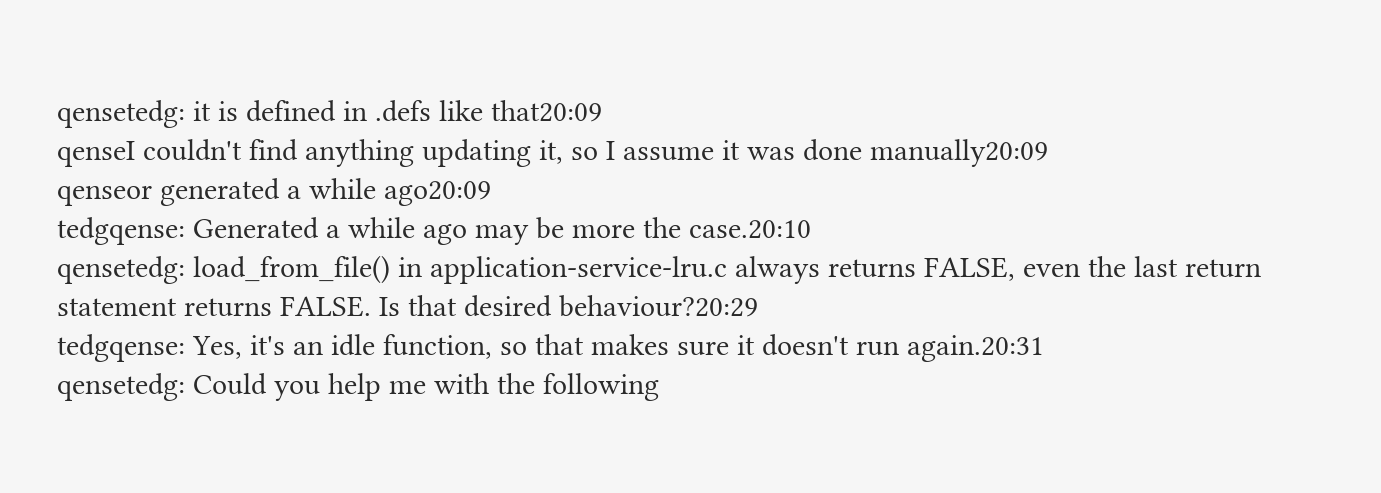qensetedg: it is defined in .defs like that20:09
qenseI couldn't find anything updating it, so I assume it was done manually20:09
qenseor generated a while ago20:09
tedgqense: Generated a while ago may be more the case.20:10
qensetedg: load_from_file() in application-service-lru.c always returns FALSE, even the last return statement returns FALSE. Is that desired behaviour?20:29
tedgqense: Yes, it's an idle function, so that makes sure it doesn't run again.20:31
qensetedg: Could you help me with the following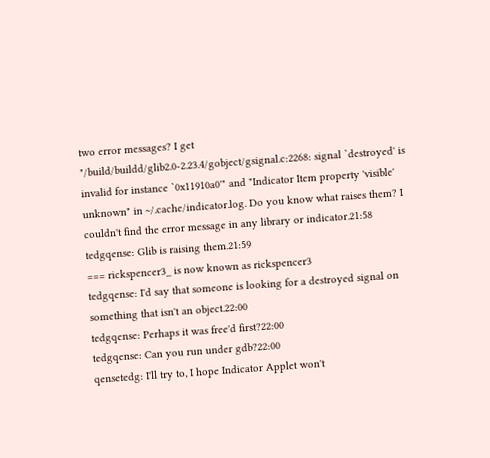two error messages? I get "/build/buildd/glib2.0-2.23.4/gobject/gsignal.c:2268: signal `destroyed' is invalid for instance `0x11910a0'" and "Indicator Item property 'visible' unknown" in ~/.cache/indicator.log. Do you know what raises them? I couldn't find the error message in any library or indicator.21:58
tedgqense: Glib is raising them.21:59
=== rickspencer3_ is now known as rickspencer3
tedgqense: I'd say that someone is looking for a destroyed signal on something that isn't an object.22:00
tedgqense: Perhaps it was free'd first?22:00
tedgqense: Can you run under gdb?22:00
qensetedg: I'll try to, I hope Indicator Applet won't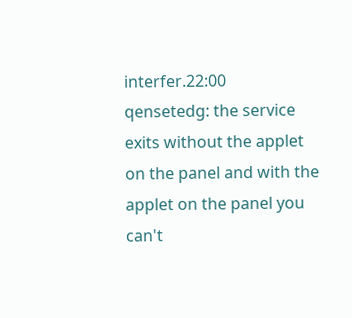interfer.22:00
qensetedg: the service exits without the applet on the panel and with the applet on the panel you can't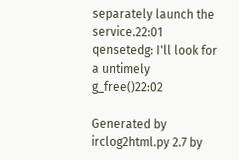separately launch the service.22:01
qensetedg: I'll look for a untimely g_free()22:02

Generated by irclog2html.py 2.7 by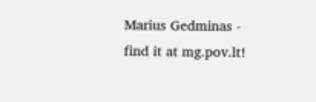Marius Gedminas - find it at mg.pov.lt!